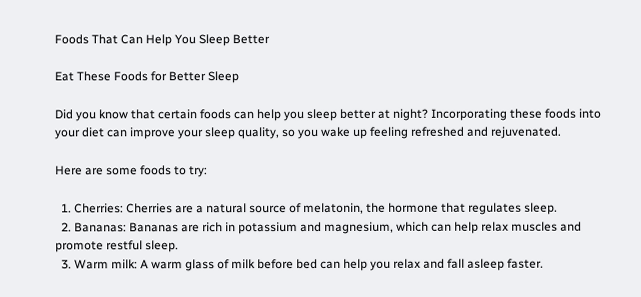Foods That Can Help You Sleep Better

Eat These Foods for Better Sleep

Did you know that certain foods can help you sleep better at night? Incorporating these foods into your diet can improve your sleep quality, so you wake up feeling refreshed and rejuvenated.

Here are some foods to try:

  1. Cherries: Cherries are a natural source of melatonin, the hormone that regulates sleep.
  2. Bananas: Bananas are rich in potassium and magnesium, which can help relax muscles and promote restful sleep.
  3. Warm milk: A warm glass of milk before bed can help you relax and fall asleep faster.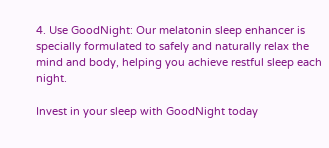4. Use GoodNight: Our melatonin sleep enhancer is specially formulated to safely and naturally relax the mind and body, helping you achieve restful sleep each night.

Invest in your sleep with GoodNight today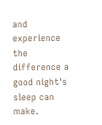and experience the difference a good night's sleep can make.